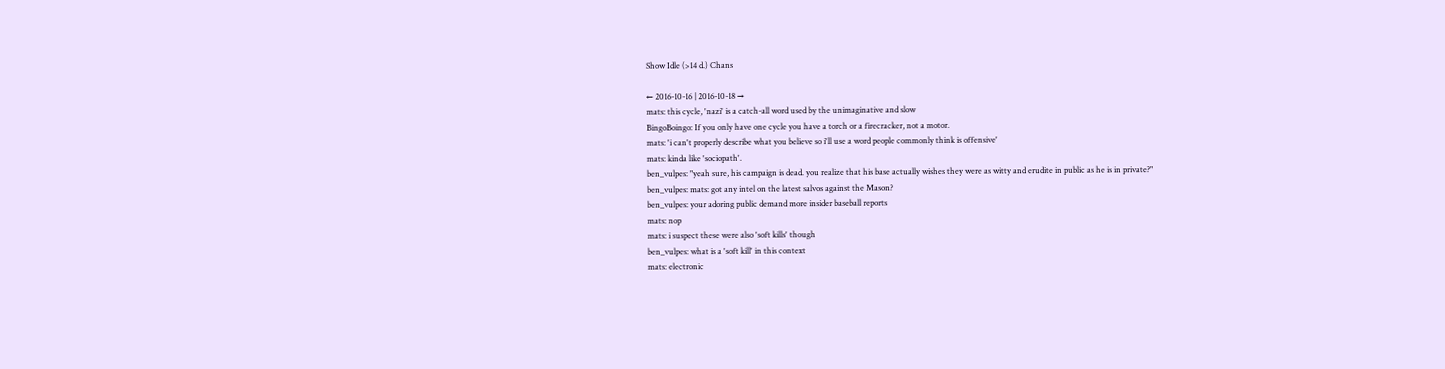Show Idle (>14 d.) Chans

← 2016-10-16 | 2016-10-18 →
mats: this cycle, 'nazi' is a catch-all word used by the unimaginative and slow
BingoBoingo: If you only have one cycle you have a torch or a firecracker, not a motor.
mats: 'i can't properly describe what you believe so i'll use a word people commonly think is offensive'
mats: kinda like 'sociopath'.
ben_vulpes: "yeah sure, his campaign is dead. you realize that his base actually wishes they were as witty and erudite in public as he is in private?"
ben_vulpes: mats: got any intel on the latest salvos against the Mason?
ben_vulpes: your adoring public demand more insider baseball reports
mats: nop
mats: i suspect these were also 'soft kills' though
ben_vulpes: what is a 'soft kill' in this context
mats: electronic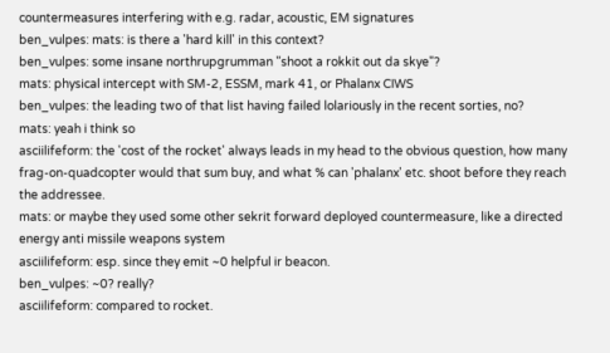countermeasures interfering with e.g. radar, acoustic, EM signatures
ben_vulpes: mats: is there a 'hard kill' in this context?
ben_vulpes: some insane northrupgrumman "shoot a rokkit out da skye"?
mats: physical intercept with SM-2, ESSM, mark 41, or Phalanx CIWS
ben_vulpes: the leading two of that list having failed lolariously in the recent sorties, no?
mats: yeah i think so
asciilifeform: the 'cost of the rocket' always leads in my head to the obvious question, how many frag-on-quadcopter would that sum buy, and what % can 'phalanx' etc. shoot before they reach the addressee.
mats: or maybe they used some other sekrit forward deployed countermeasure, like a directed energy anti missile weapons system
asciilifeform: esp. since they emit ~0 helpful ir beacon.
ben_vulpes: ~0? really?
asciilifeform: compared to rocket.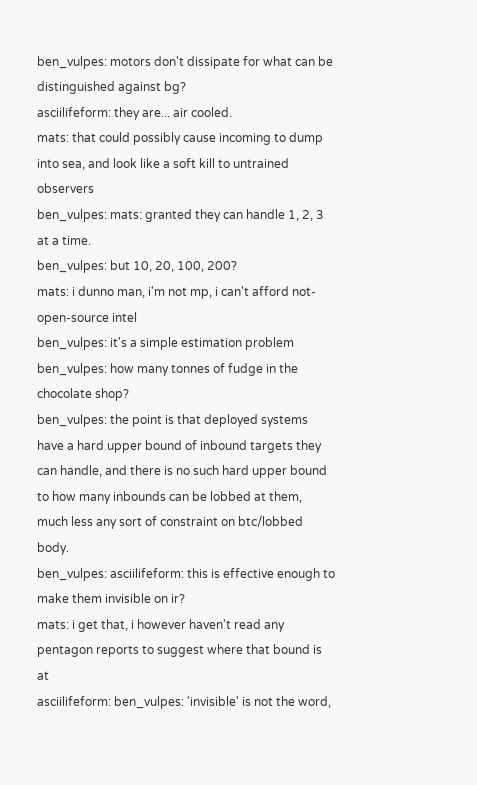ben_vulpes: motors don't dissipate for what can be distinguished against bg?
asciilifeform: they are... air cooled.
mats: that could possibly cause incoming to dump into sea, and look like a soft kill to untrained observers
ben_vulpes: mats: granted they can handle 1, 2, 3 at a time.
ben_vulpes: but 10, 20, 100, 200?
mats: i dunno man, i'm not mp, i can't afford not-open-source intel
ben_vulpes: it's a simple estimation problem
ben_vulpes: how many tonnes of fudge in the chocolate shop?
ben_vulpes: the point is that deployed systems have a hard upper bound of inbound targets they can handle, and there is no such hard upper bound to how many inbounds can be lobbed at them, much less any sort of constraint on btc/lobbed body.
ben_vulpes: asciilifeform: this is effective enough to make them invisible on ir?
mats: i get that, i however haven't read any pentagon reports to suggest where that bound is at
asciilifeform: ben_vulpes: 'invisible' is not the word,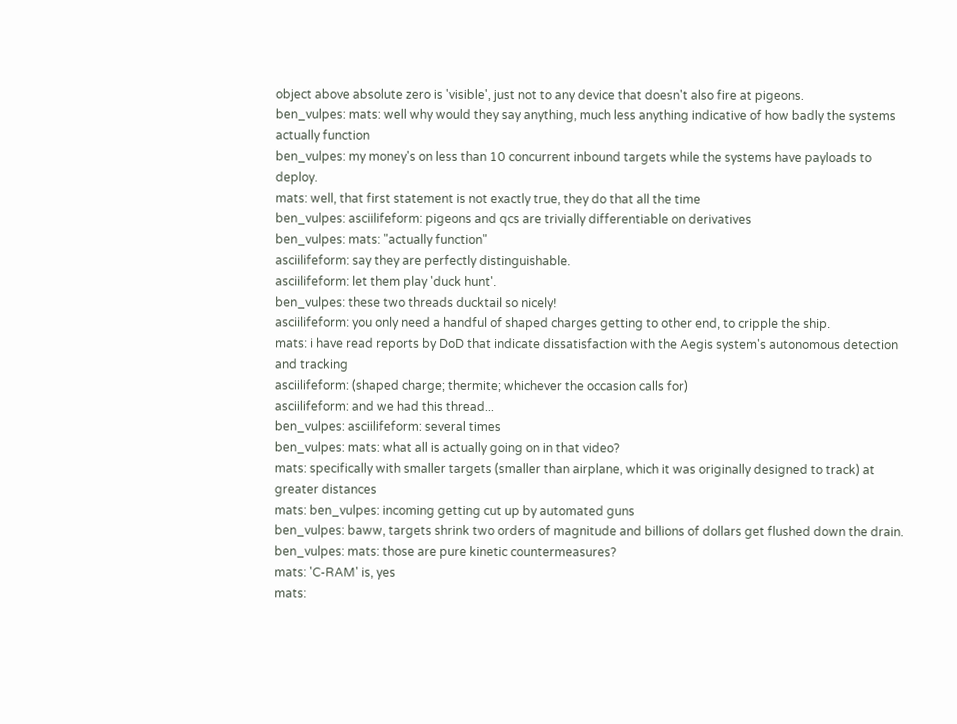object above absolute zero is 'visible', just not to any device that doesn't also fire at pigeons.
ben_vulpes: mats: well why would they say anything, much less anything indicative of how badly the systems actually function
ben_vulpes: my money's on less than 10 concurrent inbound targets while the systems have payloads to deploy.
mats: well, that first statement is not exactly true, they do that all the time
ben_vulpes: asciilifeform: pigeons and qcs are trivially differentiable on derivatives
ben_vulpes: mats: "actually function"
asciilifeform: say they are perfectly distinguishable.
asciilifeform: let them play 'duck hunt'.
ben_vulpes: these two threads ducktail so nicely!
asciilifeform: you only need a handful of shaped charges getting to other end, to cripple the ship.
mats: i have read reports by DoD that indicate dissatisfaction with the Aegis system's autonomous detection and tracking
asciilifeform: (shaped charge; thermite; whichever the occasion calls for)
asciilifeform: and we had this thread...
ben_vulpes: asciilifeform: several times
ben_vulpes: mats: what all is actually going on in that video?
mats: specifically with smaller targets (smaller than airplane, which it was originally designed to track) at greater distances
mats: ben_vulpes: incoming getting cut up by automated guns
ben_vulpes: baww, targets shrink two orders of magnitude and billions of dollars get flushed down the drain.
ben_vulpes: mats: those are pure kinetic countermeasures?
mats: 'C-RAM' is, yes
mats: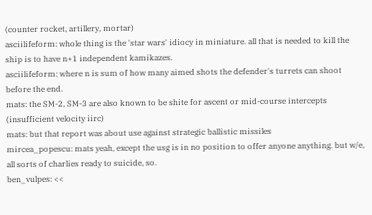(counter rocket, artillery, mortar)
asciilifeform: whole thing is the 'star wars' idiocy in miniature. all that is needed to kill the ship is to have n+1 independent kamikazes.
asciilifeform: where n is sum of how many aimed shots the defender's turrets can shoot before the end.
mats: the SM-2, SM-3 are also known to be shite for ascent or mid-course intercepts (insufficient velocity iirc)
mats: but that report was about use against strategic ballistic missiles
mircea_popescu: mats yeah, except the usg is in no position to offer anyone anything. but w/e, all sorts of charlies ready to suicide, so.
ben_vulpes: <<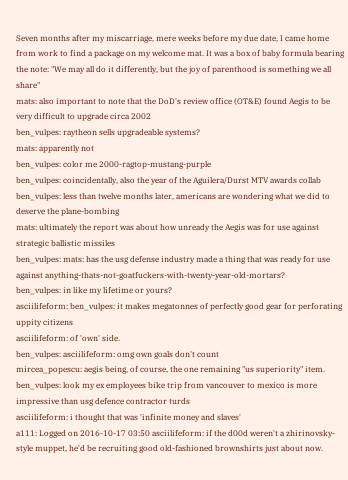Seven months after my miscarriage, mere weeks before my due date, I came home from work to find a package on my welcome mat. It was a box of baby formula bearing the note: "We may all do it differently, but the joy of parenthood is something we all share"
mats: also important to note that the DoD's review office (OT&E) found Aegis to be very difficult to upgrade circa 2002
ben_vulpes: raytheon sells upgradeable systems?
mats: apparently not
ben_vulpes: color me 2000-ragtop-mustang-purple
ben_vulpes: coincidentally, also the year of the Aguilera/Durst MTV awards collab
ben_vulpes: less than twelve months later, americans are wondering what we did to deserve the plane-bombing
mats: ultimately the report was about how unready the Aegis was for use against strategic ballistic missiles
ben_vulpes: mats: has the usg defense industry made a thing that was ready for use against anything-thats-not-goatfuckers-with-twenty-year-old-mortars?
ben_vulpes: in like my lifetime or yours?
asciilifeform: ben_vulpes: it makes megatonnes of perfectly good gear for perforating uppity citizens
asciilifeform: of 'own' side.
ben_vulpes: asciilifeform: omg own goals don't count
mircea_popescu: aegis being, of course, the one remaining "us superiority" item.
ben_vulpes: look my ex employees bike trip from vancouver to mexico is more impressive than usg defence contractor turds
asciilifeform: i thought that was 'infinite money and slaves'
a111: Logged on 2016-10-17 03:50 asciilifeform: if the d00d weren't a zhirinovsky-style muppet, he'd be recruiting good old-fashioned brownshirts just about now.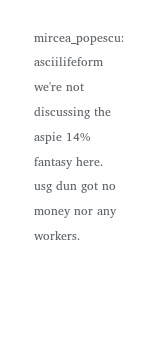mircea_popescu: asciilifeform we're not discussing the aspie 14% fantasy here. usg dun got no money nor any workers.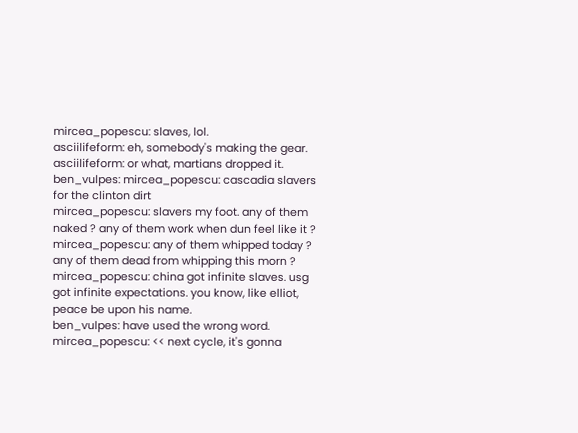mircea_popescu: slaves, lol.
asciilifeform: eh, somebody's making the gear.
asciilifeform: or what, martians dropped it.
ben_vulpes: mircea_popescu: cascadia slavers for the clinton dirt
mircea_popescu: slavers my foot. any of them naked ? any of them work when dun feel like it ?
mircea_popescu: any of them whipped today ? any of them dead from whipping this morn ?
mircea_popescu: china got infinite slaves. usg got infinite expectations. you know, like elliot, peace be upon his name.
ben_vulpes: have used the wrong word.
mircea_popescu: << next cycle, it's gonna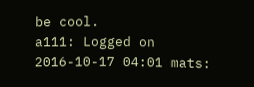be cool.
a111: Logged on 2016-10-17 04:01 mats: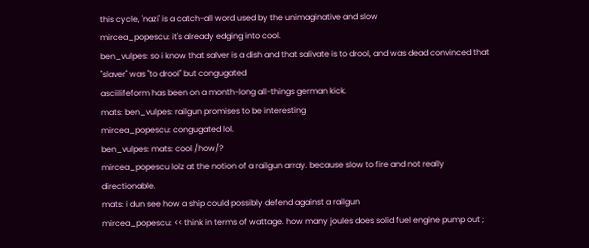this cycle, 'nazi' is a catch-all word used by the unimaginative and slow
mircea_popescu: it's already edging into cool.
ben_vulpes: so i know that salver is a dish and that salivate is to drool, and was dead convinced that "slaver" was "to drool" but congugated
asciilifeform has been on a month-long all-things german kick.
mats: ben_vulpes: railgun promises to be interesting
mircea_popescu: congugated lol.
ben_vulpes: mats: cool /how/?
mircea_popescu lolz at the notion of a railgun array. because slow to fire and not really directionable.
mats: i dun see how a ship could possibly defend against a railgun
mircea_popescu: << think in terms of wattage. how many joules does solid fuel engine pump out ;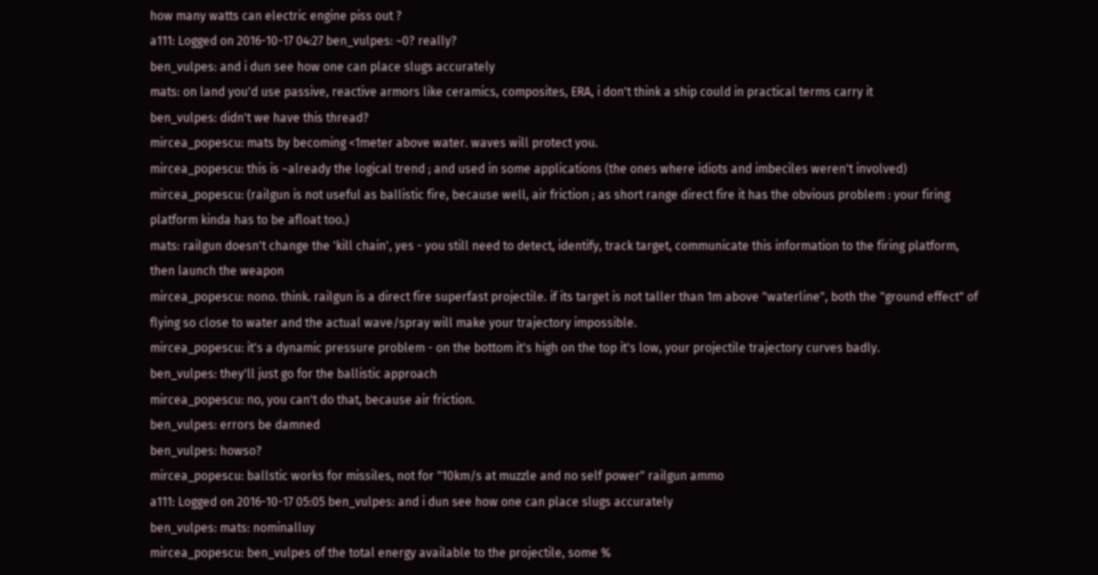how many watts can electric engine piss out ?
a111: Logged on 2016-10-17 04:27 ben_vulpes: ~0? really?
ben_vulpes: and i dun see how one can place slugs accurately
mats: on land you'd use passive, reactive armors like ceramics, composites, ERA, i don't think a ship could in practical terms carry it
ben_vulpes: didn't we have this thread?
mircea_popescu: mats by becoming <1meter above water. waves will protect you.
mircea_popescu: this is ~already the logical trend ; and used in some applications (the ones where idiots and imbeciles weren't involved)
mircea_popescu: (railgun is not useful as ballistic fire, because well, air friction ; as short range direct fire it has the obvious problem : your firing platform kinda has to be afloat too.)
mats: railgun doesn't change the 'kill chain', yes - you still need to detect, identify, track target, communicate this information to the firing platform, then launch the weapon
mircea_popescu: nono. think. railgun is a direct fire superfast projectile. if its target is not taller than 1m above "waterline", both the "ground effect" of flying so close to water and the actual wave/spray will make your trajectory impossible.
mircea_popescu: it's a dynamic pressure problem - on the bottom it's high on the top it's low, your projectile trajectory curves badly.
ben_vulpes: they'll just go for the ballistic approach
mircea_popescu: no, you can't do that, because air friction.
ben_vulpes: errors be damned
ben_vulpes: howso?
mircea_popescu: ballstic works for missiles, not for "10km/s at muzzle and no self power" railgun ammo
a111: Logged on 2016-10-17 05:05 ben_vulpes: and i dun see how one can place slugs accurately
ben_vulpes: mats: nominalluy
mircea_popescu: ben_vulpes of the total energy available to the projectile, some %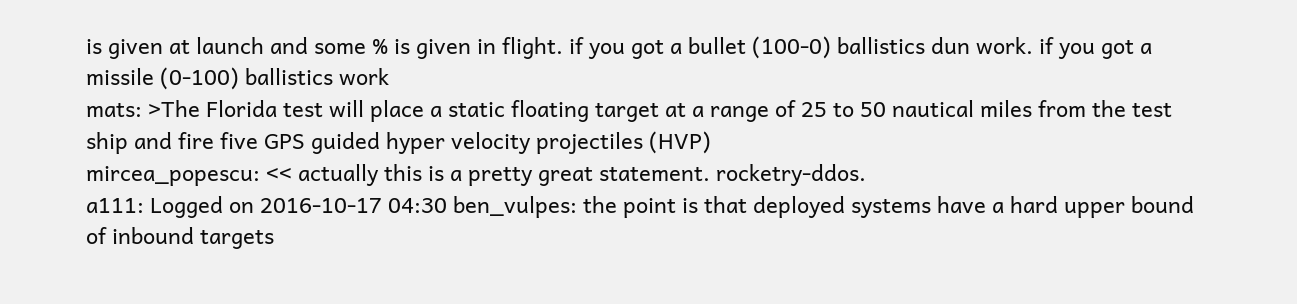is given at launch and some % is given in flight. if you got a bullet (100-0) ballistics dun work. if you got a missile (0-100) ballistics work
mats: >The Florida test will place a static floating target at a range of 25 to 50 nautical miles from the test ship and fire five GPS guided hyper velocity projectiles (HVP)
mircea_popescu: << actually this is a pretty great statement. rocketry-ddos.
a111: Logged on 2016-10-17 04:30 ben_vulpes: the point is that deployed systems have a hard upper bound of inbound targets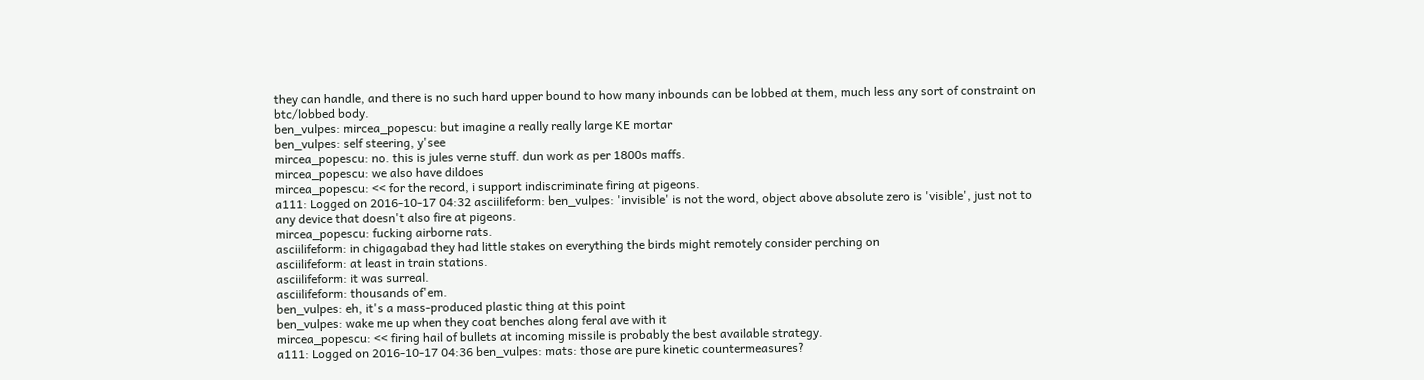they can handle, and there is no such hard upper bound to how many inbounds can be lobbed at them, much less any sort of constraint on btc/lobbed body.
ben_vulpes: mircea_popescu: but imagine a really really large KE mortar
ben_vulpes: self steering, y'see
mircea_popescu: no. this is jules verne stuff. dun work as per 1800s maffs.
mircea_popescu: we also have dildoes
mircea_popescu: << for the record, i support indiscriminate firing at pigeons.
a111: Logged on 2016-10-17 04:32 asciilifeform: ben_vulpes: 'invisible' is not the word, object above absolute zero is 'visible', just not to any device that doesn't also fire at pigeons.
mircea_popescu: fucking airborne rats.
asciilifeform: in chigagabad they had little stakes on everything the birds might remotely consider perching on
asciilifeform: at least in train stations.
asciilifeform: it was surreal.
asciilifeform: thousands of'em.
ben_vulpes: eh, it's a mass-produced plastic thing at this point
ben_vulpes: wake me up when they coat benches along feral ave with it
mircea_popescu: << firing hail of bullets at incoming missile is probably the best available strategy.
a111: Logged on 2016-10-17 04:36 ben_vulpes: mats: those are pure kinetic countermeasures?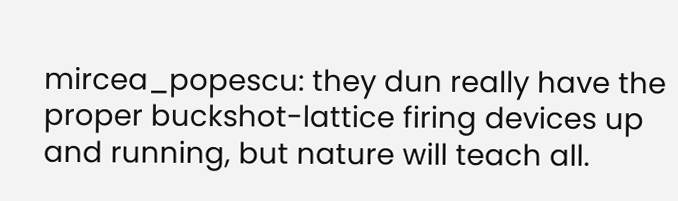mircea_popescu: they dun really have the proper buckshot-lattice firing devices up and running, but nature will teach all.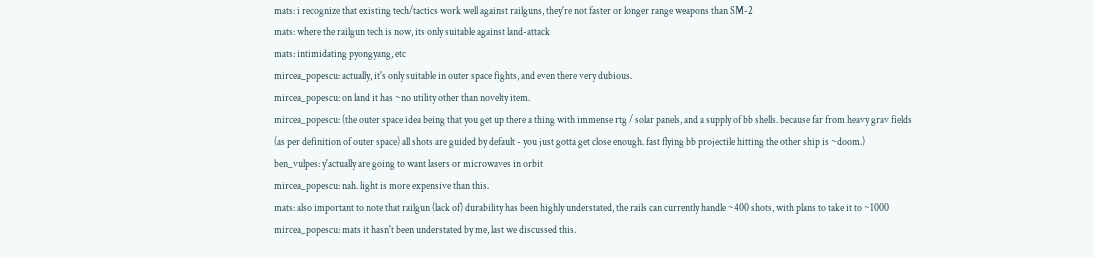mats: i recognize that existing tech/tactics work well against railguns, they're not faster or longer range weapons than SM-2
mats: where the railgun tech is now, its only suitable against land-attack
mats: intimidating pyongyang, etc
mircea_popescu: actually, it's only suitable in outer space fights, and even there very dubious.
mircea_popescu: on land it has ~no utility other than novelty item.
mircea_popescu: (the outer space idea being that you get up there a thing with immense rtg / solar panels, and a supply of bb shells. because far from heavy grav fields (as per definition of outer space) all shots are guided by default - you just gotta get close enough. fast flying bb projectile hitting the other ship is ~doom.)
ben_vulpes: y'actually are going to want lasers or microwaves in orbit
mircea_popescu: nah. light is more expensive than this.
mats: also important to note that railgun (lack of) durability has been highly understated, the rails can currently handle ~400 shots, with plans to take it to ~1000
mircea_popescu: mats it hasn't been understated by me, last we discussed this.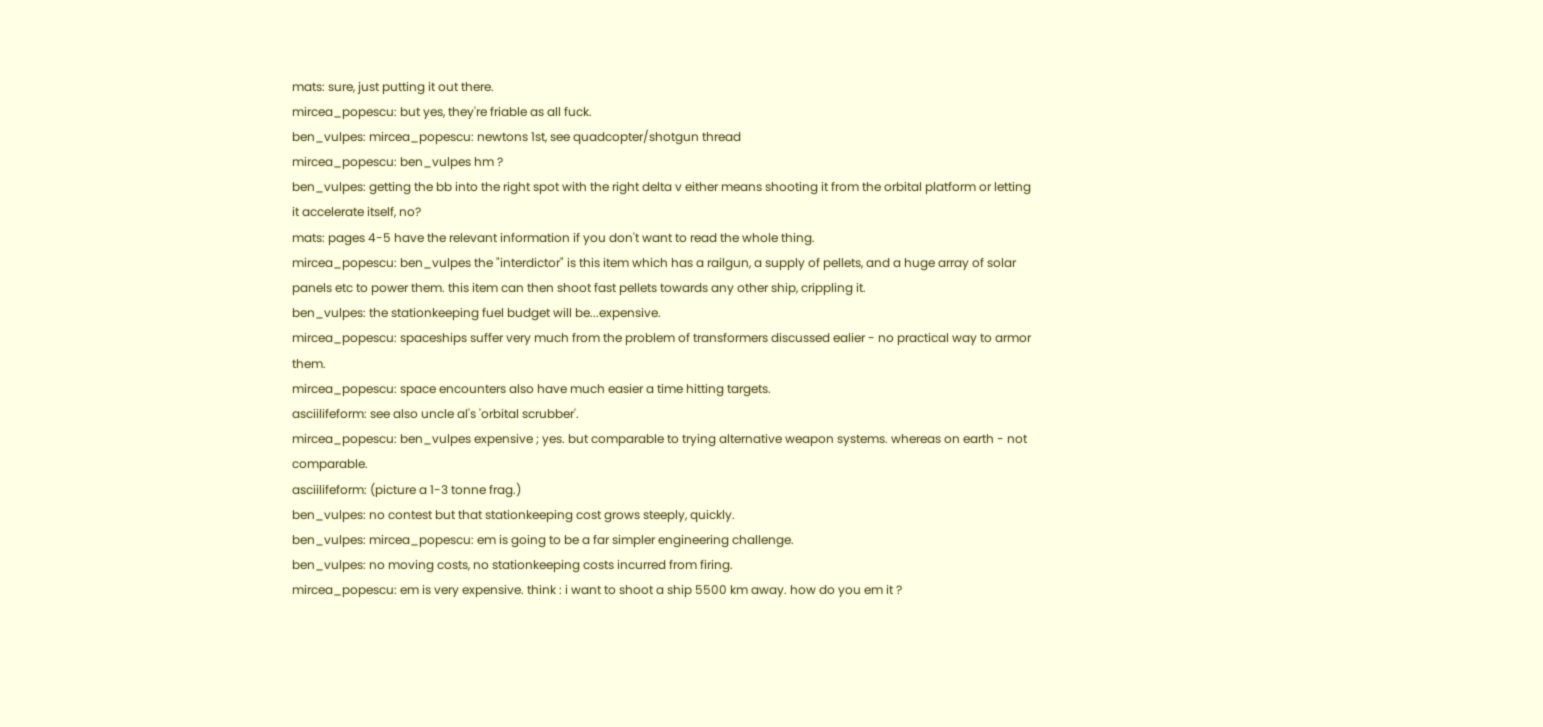mats: sure, just putting it out there.
mircea_popescu: but yes, they're friable as all fuck.
ben_vulpes: mircea_popescu: newtons 1st, see quadcopter/shotgun thread
mircea_popescu: ben_vulpes hm ?
ben_vulpes: getting the bb into the right spot with the right delta v either means shooting it from the orbital platform or letting it accelerate itself, no?
mats: pages 4-5 have the relevant information if you don't want to read the whole thing.
mircea_popescu: ben_vulpes the "interdictor" is this item which has a railgun, a supply of pellets, and a huge array of solar panels etc to power them. this item can then shoot fast pellets towards any other ship, crippling it.
ben_vulpes: the stationkeeping fuel budget will be...expensive.
mircea_popescu: spaceships suffer very much from the problem of transformers discussed ealier - no practical way to armor them.
mircea_popescu: space encounters also have much easier a time hitting targets.
asciilifeform: see also uncle al's 'orbital scrubber'.
mircea_popescu: ben_vulpes expensive ; yes. but comparable to trying alternative weapon systems. whereas on earth - not comparable.
asciilifeform: (picture a 1-3 tonne frag.)
ben_vulpes: no contest but that stationkeeping cost grows steeply, quickly.
ben_vulpes: mircea_popescu: em is going to be a far simpler engineering challenge.
ben_vulpes: no moving costs, no stationkeeping costs incurred from firing.
mircea_popescu: em is very expensive. think : i want to shoot a ship 5500 km away. how do you em it ?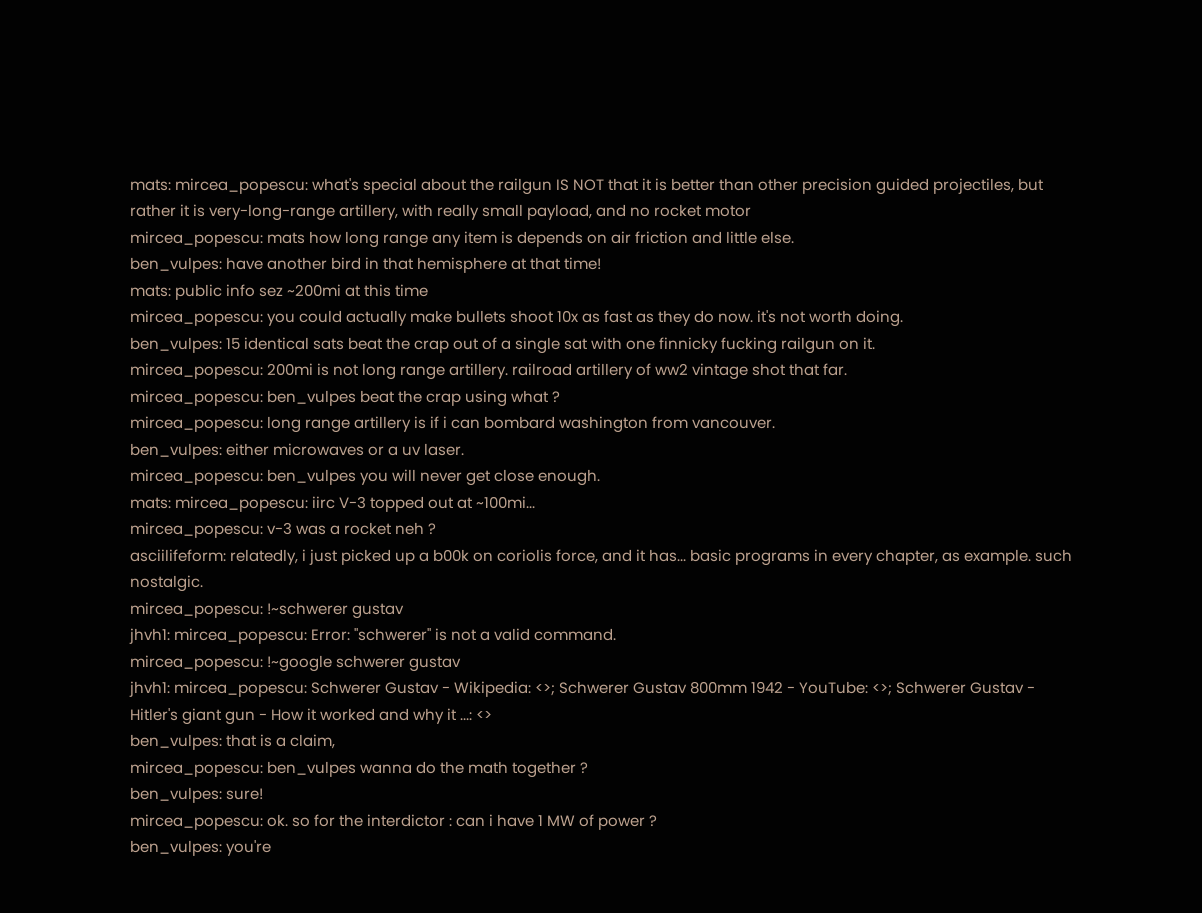mats: mircea_popescu: what's special about the railgun IS NOT that it is better than other precision guided projectiles, but rather it is very-long-range artillery, with really small payload, and no rocket motor
mircea_popescu: mats how long range any item is depends on air friction and little else.
ben_vulpes: have another bird in that hemisphere at that time!
mats: public info sez ~200mi at this time
mircea_popescu: you could actually make bullets shoot 10x as fast as they do now. it's not worth doing.
ben_vulpes: 15 identical sats beat the crap out of a single sat with one finnicky fucking railgun on it.
mircea_popescu: 200mi is not long range artillery. railroad artillery of ww2 vintage shot that far.
mircea_popescu: ben_vulpes beat the crap using what ?
mircea_popescu: long range artillery is if i can bombard washington from vancouver.
ben_vulpes: either microwaves or a uv laser.
mircea_popescu: ben_vulpes you will never get close enough.
mats: mircea_popescu: iirc V-3 topped out at ~100mi...
mircea_popescu: v-3 was a rocket neh ?
asciilifeform: relatedly, i just picked up a b00k on coriolis force, and it has... basic programs in every chapter, as example. such nostalgic.
mircea_popescu: !~schwerer gustav
jhvh1: mircea_popescu: Error: "schwerer" is not a valid command.
mircea_popescu: !~google schwerer gustav
jhvh1: mircea_popescu: Schwerer Gustav - Wikipedia: <>; Schwerer Gustav 800mm 1942 - YouTube: <>; Schwerer Gustav - Hitler's giant gun - How it worked and why it ...: <>
ben_vulpes: that is a claim,
mircea_popescu: ben_vulpes wanna do the math together ?
ben_vulpes: sure!
mircea_popescu: ok. so for the interdictor : can i have 1 MW of power ?
ben_vulpes: you're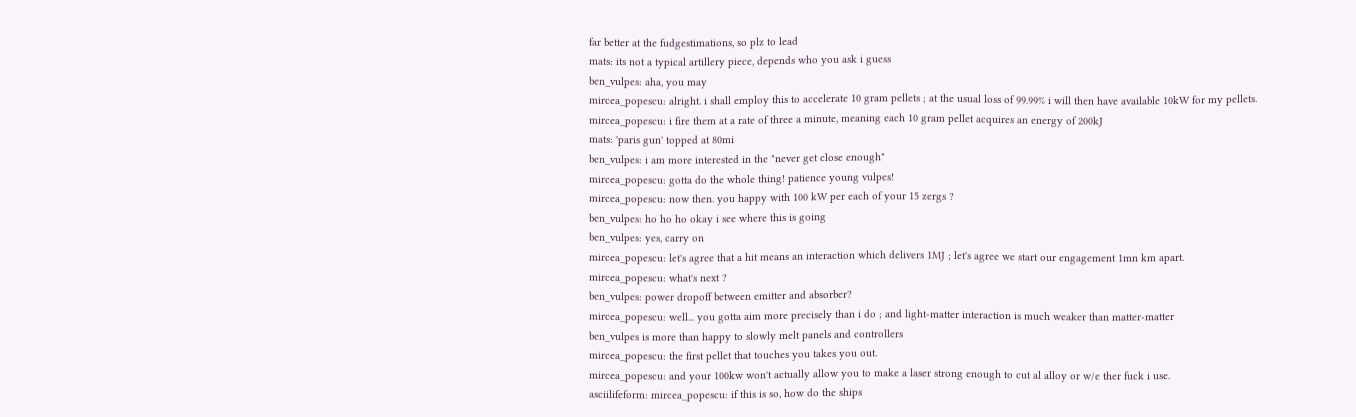far better at the fudgestimations, so plz to lead
mats: its not a typical artillery piece, depends who you ask i guess
ben_vulpes: aha, you may
mircea_popescu: alright. i shall employ this to accelerate 10 gram pellets ; at the usual loss of 99.99% i will then have available 10kW for my pellets.
mircea_popescu: i fire them at a rate of three a minute, meaning each 10 gram pellet acquires an energy of 200kJ
mats: 'paris gun' topped at 80mi
ben_vulpes: i am more interested in the "never get close enough"
mircea_popescu: gotta do the whole thing! patience young vulpes!
mircea_popescu: now then. you happy with 100 kW per each of your 15 zergs ?
ben_vulpes: ho ho ho okay i see where this is going
ben_vulpes: yes, carry on
mircea_popescu: let's agree that a hit means an interaction which delivers 1MJ ; let's agree we start our engagement 1mn km apart.
mircea_popescu: what's next ?
ben_vulpes: power dropoff between emitter and absorber?
mircea_popescu: well... you gotta aim more precisely than i do ; and light-matter interaction is much weaker than matter-matter
ben_vulpes is more than happy to slowly melt panels and controllers
mircea_popescu: the first pellet that touches you takes you out.
mircea_popescu: and your 100kw won't actually allow you to make a laser strong enough to cut al alloy or w/e ther fuck i use.
asciilifeform: mircea_popescu: if this is so, how do the ships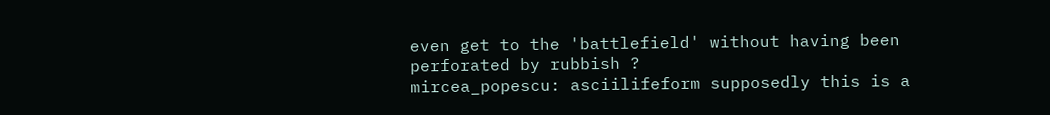even get to the 'battlefield' without having been perforated by rubbish ?
mircea_popescu: asciilifeform supposedly this is a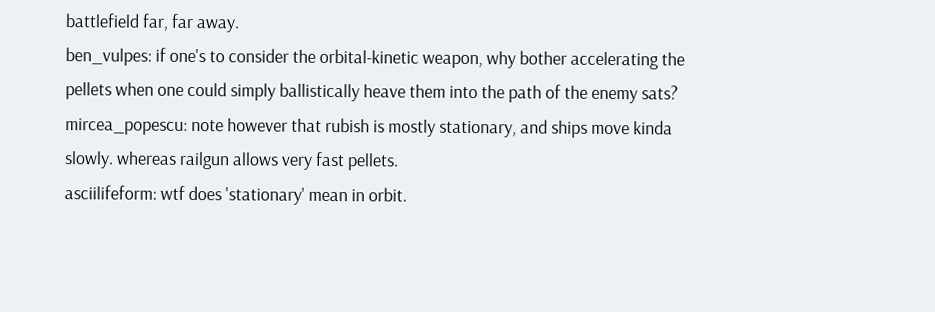battlefield far, far away.
ben_vulpes: if one's to consider the orbital-kinetic weapon, why bother accelerating the pellets when one could simply ballistically heave them into the path of the enemy sats?
mircea_popescu: note however that rubish is mostly stationary, and ships move kinda slowly. whereas railgun allows very fast pellets.
asciilifeform: wtf does 'stationary' mean in orbit.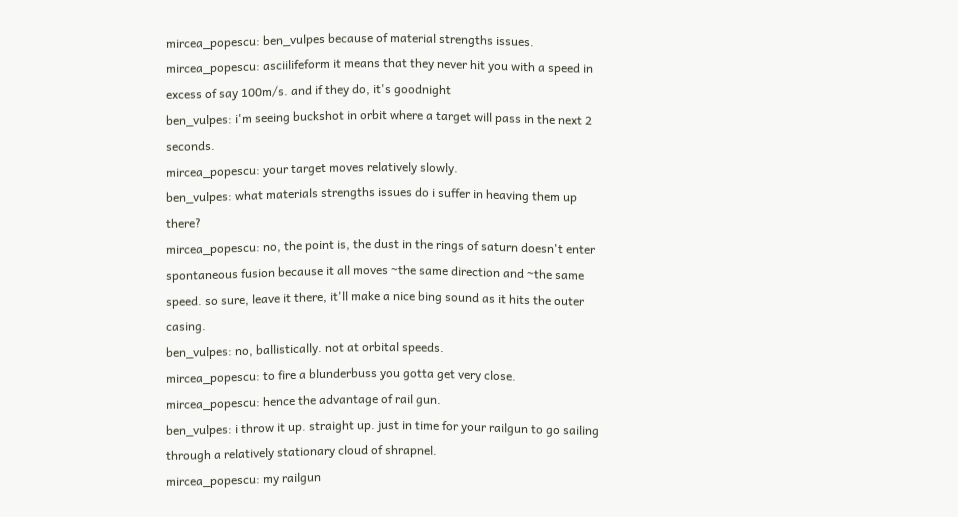mircea_popescu: ben_vulpes because of material strengths issues.
mircea_popescu: asciilifeform it means that they never hit you with a speed in excess of say 100m/s. and if they do, it's goodnight
ben_vulpes: i'm seeing buckshot in orbit where a target will pass in the next 2 seconds.
mircea_popescu: your target moves relatively slowly.
ben_vulpes: what materials strengths issues do i suffer in heaving them up there?
mircea_popescu: no, the point is, the dust in the rings of saturn doesn't enter spontaneous fusion because it all moves ~the same direction and ~the same speed. so sure, leave it there, it'll make a nice bing sound as it hits the outer casing.
ben_vulpes: no, ballistically. not at orbital speeds.
mircea_popescu: to fire a blunderbuss you gotta get very close.
mircea_popescu: hence the advantage of rail gun.
ben_vulpes: i throw it up. straight up. just in time for your railgun to go sailing through a relatively stationary cloud of shrapnel.
mircea_popescu: my railgun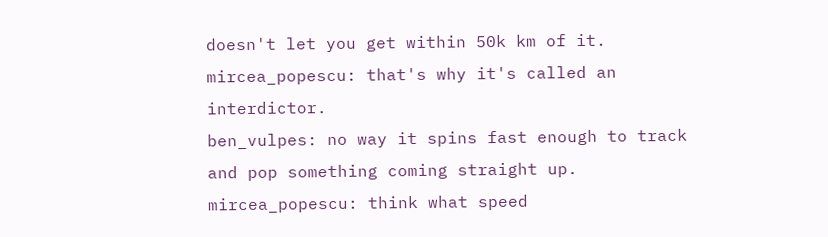doesn't let you get within 50k km of it.
mircea_popescu: that's why it's called an interdictor.
ben_vulpes: no way it spins fast enough to track and pop something coming straight up.
mircea_popescu: think what speed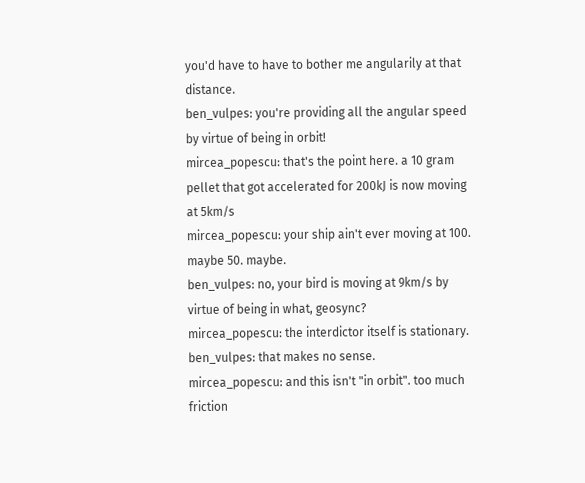you'd have to have to bother me angularily at that distance.
ben_vulpes: you're providing all the angular speed by virtue of being in orbit!
mircea_popescu: that's the point here. a 10 gram pellet that got accelerated for 200kJ is now moving at 5km/s
mircea_popescu: your ship ain't ever moving at 100. maybe 50. maybe.
ben_vulpes: no, your bird is moving at 9km/s by virtue of being in what, geosync?
mircea_popescu: the interdictor itself is stationary.
ben_vulpes: that makes no sense.
mircea_popescu: and this isn't "in orbit". too much friction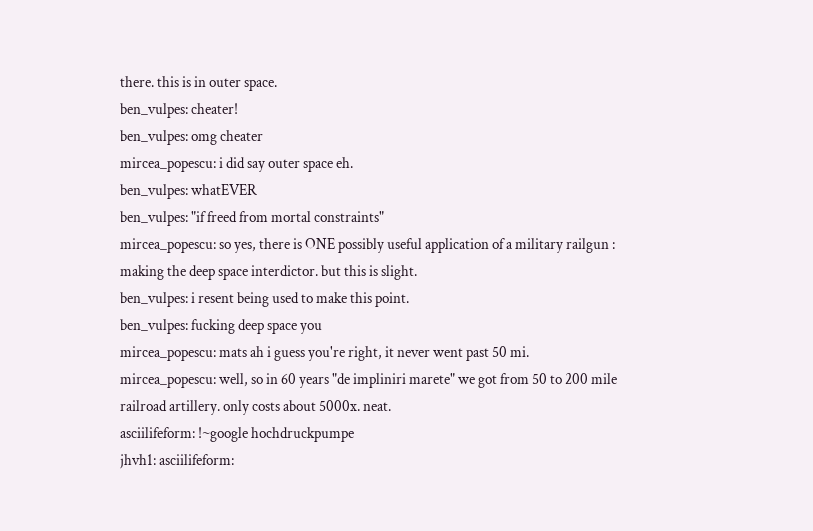there. this is in outer space.
ben_vulpes: cheater!
ben_vulpes: omg cheater
mircea_popescu: i did say outer space eh.
ben_vulpes: whatEVER
ben_vulpes: "if freed from mortal constraints"
mircea_popescu: so yes, there is ONE possibly useful application of a military railgun : making the deep space interdictor. but this is slight.
ben_vulpes: i resent being used to make this point.
ben_vulpes: fucking deep space you
mircea_popescu: mats ah i guess you're right, it never went past 50 mi.
mircea_popescu: well, so in 60 years "de impliniri marete" we got from 50 to 200 mile railroad artillery. only costs about 5000x. neat.
asciilifeform: !~google hochdruckpumpe
jhvh1: asciilifeform: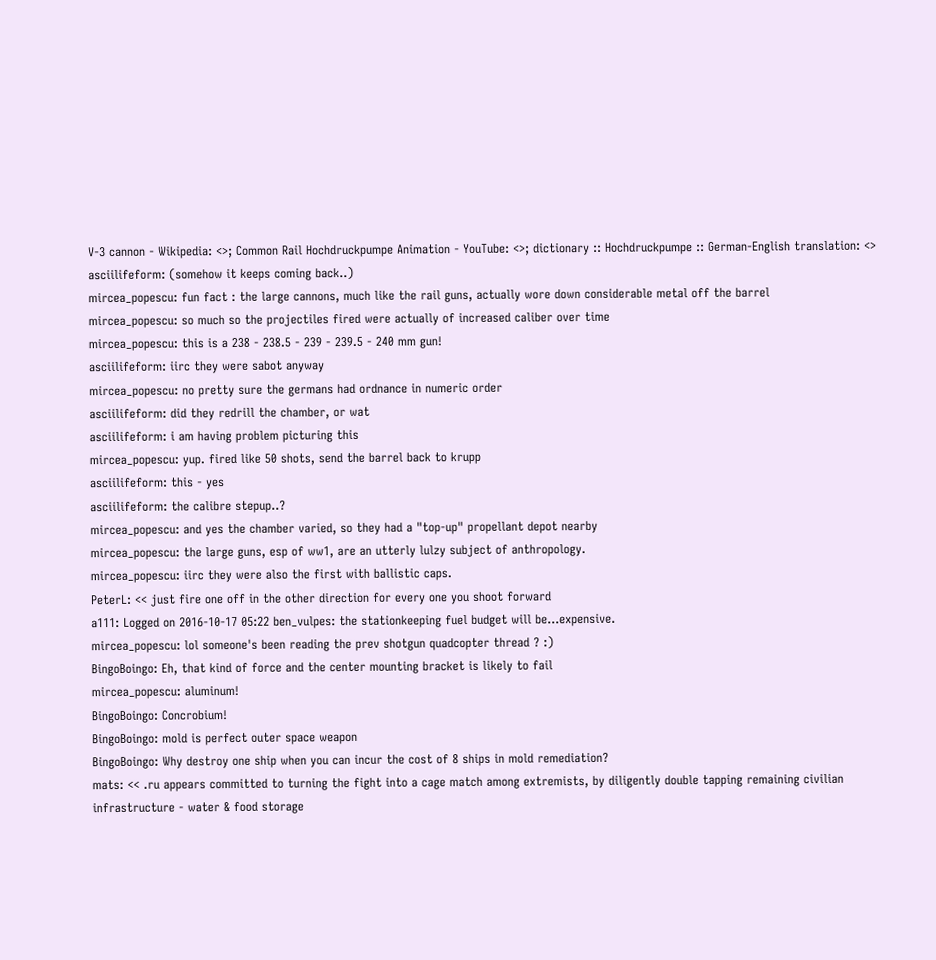V-3 cannon - Wikipedia: <>; Common Rail Hochdruckpumpe Animation - YouTube: <>; dictionary :: Hochdruckpumpe :: German-English translation: <>
asciilifeform: (somehow it keeps coming back..)
mircea_popescu: fun fact : the large cannons, much like the rail guns, actually wore down considerable metal off the barrel
mircea_popescu: so much so the projectiles fired were actually of increased caliber over time
mircea_popescu: this is a 238 - 238.5 - 239 - 239.5 - 240 mm gun!
asciilifeform: iirc they were sabot anyway
mircea_popescu: no pretty sure the germans had ordnance in numeric order
asciilifeform: did they redrill the chamber, or wat
asciilifeform: i am having problem picturing this
mircea_popescu: yup. fired like 50 shots, send the barrel back to krupp
asciilifeform: this - yes
asciilifeform: the calibre stepup..?
mircea_popescu: and yes the chamber varied, so they had a "top-up" propellant depot nearby
mircea_popescu: the large guns, esp of ww1, are an utterly lulzy subject of anthropology.
mircea_popescu: iirc they were also the first with ballistic caps.
PeterL: << just fire one off in the other direction for every one you shoot forward
a111: Logged on 2016-10-17 05:22 ben_vulpes: the stationkeeping fuel budget will be...expensive.
mircea_popescu: lol someone's been reading the prev shotgun quadcopter thread ? :)
BingoBoingo: Eh, that kind of force and the center mounting bracket is likely to fail
mircea_popescu: aluminum!
BingoBoingo: Concrobium!
BingoBoingo: mold is perfect outer space weapon
BingoBoingo: Why destroy one ship when you can incur the cost of 8 ships in mold remediation?
mats: << .ru appears committed to turning the fight into a cage match among extremists, by diligently double tapping remaining civilian infrastructure - water & food storage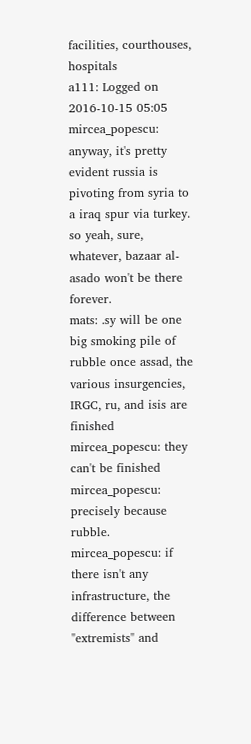facilities, courthouses, hospitals
a111: Logged on 2016-10-15 05:05 mircea_popescu: anyway, it's pretty evident russia is pivoting from syria to a iraq spur via turkey. so yeah, sure, whatever, bazaar al-asado won't be there forever.
mats: .sy will be one big smoking pile of rubble once assad, the various insurgencies, IRGC, ru, and isis are finished
mircea_popescu: they can't be finished
mircea_popescu: precisely because rubble.
mircea_popescu: if there isn't any infrastructure, the difference between "extremists" and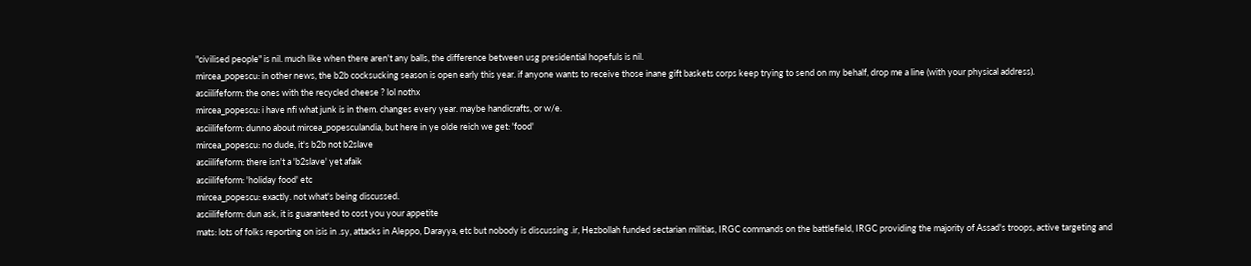"civilised people" is nil. much like when there aren't any balls, the difference between usg presidential hopefuls is nil.
mircea_popescu: in other news, the b2b cocksucking season is open early this year. if anyone wants to receive those inane gift baskets corps keep trying to send on my behalf, drop me a line (with your physical address).
asciilifeform: the ones with the recycled cheese ? lol nothx
mircea_popescu: i have nfi what junk is in them. changes every year. maybe handicrafts, or w/e.
asciilifeform: dunno about mircea_popesculandia, but here in ye olde reich we get: 'food'
mircea_popescu: no dude, it's b2b not b2slave
asciilifeform: there isn't a 'b2slave' yet afaik
asciilifeform: 'holiday food' etc
mircea_popescu: exactly. not what's being discussed.
asciilifeform: dun ask, it is guaranteed to cost you your appetite
mats: lots of folks reporting on isis in .sy, attacks in Aleppo, Darayya, etc but nobody is discussing .ir, Hezbollah funded sectarian militias, IRGC commands on the battlefield, IRGC providing the majority of Assad's troops, active targeting and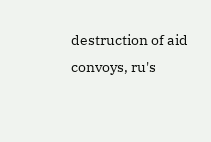destruction of aid convoys, ru's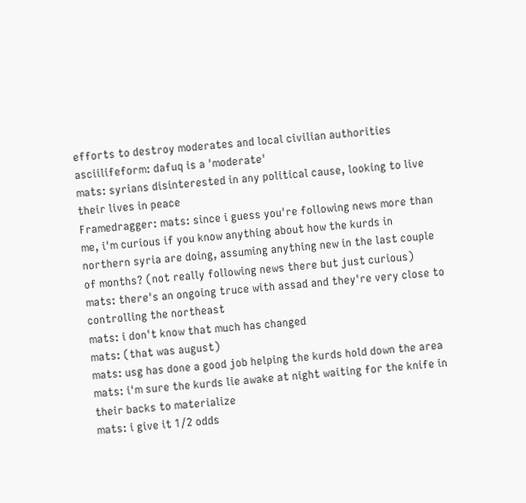efforts to destroy moderates and local civilian authorities
asciilifeform: dafuq is a 'moderate'
mats: syrians disinterested in any political cause, looking to live their lives in peace
Framedragger: mats: since i guess you're following news more than me, i'm curious if you know anything about how the kurds in northern syria are doing, assuming anything new in the last couple of months? (not really following news there but just curious)
mats: there's an ongoing truce with assad and they're very close to controlling the northeast
mats: i don't know that much has changed
mats: (that was august)
mats: usg has done a good job helping the kurds hold down the area
mats: i'm sure the kurds lie awake at night waiting for the knife in their backs to materialize
mats: i give it 1/2 odds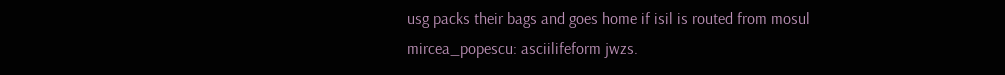usg packs their bags and goes home if isil is routed from mosul
mircea_popescu: asciilifeform jwzs.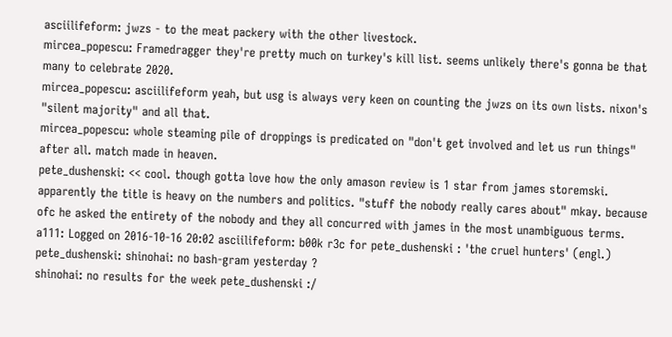asciilifeform: jwzs - to the meat packery with the other livestock.
mircea_popescu: Framedragger they're pretty much on turkey's kill list. seems unlikely there's gonna be that many to celebrate 2020.
mircea_popescu: asciilifeform yeah, but usg is always very keen on counting the jwzs on its own lists. nixon's "silent majority" and all that.
mircea_popescu: whole steaming pile of droppings is predicated on "don't get involved and let us run things" after all. match made in heaven.
pete_dushenski: << cool. though gotta love how the only amason review is 1 star from james storemski. apparently the title is heavy on the numbers and politics. "stuff the nobody really cares about" mkay. because ofc he asked the entirety of the nobody and they all concurred with james in the most unambiguous terms.
a111: Logged on 2016-10-16 20:02 asciilifeform: b00k r3c for pete_dushenski : 'the cruel hunters' (engl.)
pete_dushenski: shinohai: no bash-gram yesterday ?
shinohai: no results for the week pete_dushenski :/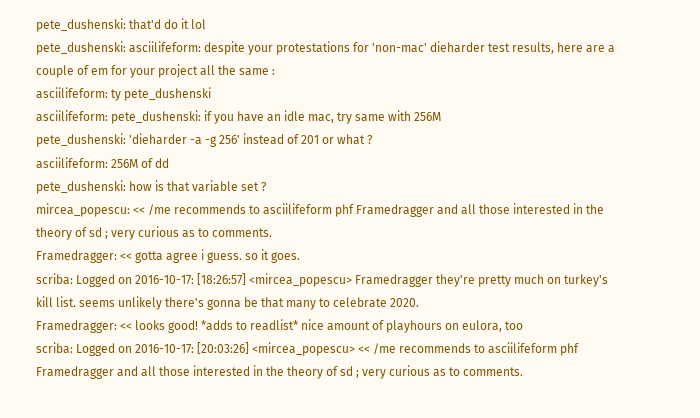pete_dushenski: that'd do it lol
pete_dushenski: asciilifeform: despite your protestations for 'non-mac' dieharder test results, here are a couple of em for your project all the same :
asciilifeform: ty pete_dushenski
asciilifeform: pete_dushenski: if you have an idle mac, try same with 256M
pete_dushenski: 'dieharder -a -g 256' instead of 201 or what ?
asciilifeform: 256M of dd
pete_dushenski: how is that variable set ?
mircea_popescu: << /me recommends to asciilifeform phf Framedragger and all those interested in the theory of sd ; very curious as to comments.
Framedragger: << gotta agree i guess. so it goes.
scriba: Logged on 2016-10-17: [18:26:57] <mircea_popescu> Framedragger they're pretty much on turkey's kill list. seems unlikely there's gonna be that many to celebrate 2020.
Framedragger: << looks good! *adds to readlist* nice amount of playhours on eulora, too
scriba: Logged on 2016-10-17: [20:03:26] <mircea_popescu> << /me recommends to asciilifeform phf Framedragger and all those interested in the theory of sd ; very curious as to comments.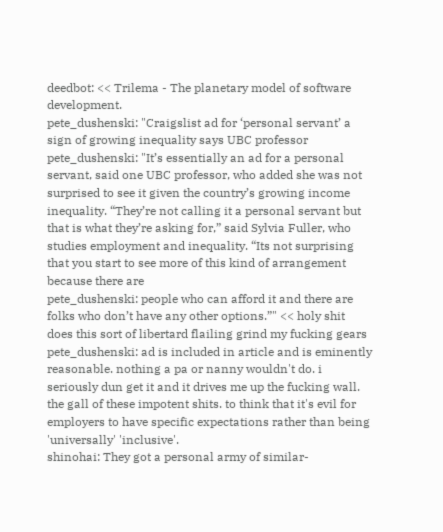deedbot: << Trilema - The planetary model of software development.
pete_dushenski: "Craigslist ad for ‘personal servant’ a sign of growing inequality says UBC professor
pete_dushenski: "It’s essentially an ad for a personal servant, said one UBC professor, who added she was not surprised to see it given the country’s growing income inequality. “They’re not calling it a personal servant but that is what they’re asking for,” said Sylvia Fuller, who studies employment and inequality. “Its not surprising that you start to see more of this kind of arrangement because there are
pete_dushenski: people who can afford it and there are folks who don’t have any other options.”" << holy shit does this sort of libertard flailing grind my fucking gears
pete_dushenski: ad is included in article and is eminently reasonable. nothing a pa or nanny wouldn't do. i seriously dun get it and it drives me up the fucking wall. the gall of these impotent shits. to think that it's evil for employers to have specific expectations rather than being 'universally' 'inclusive'.
shinohai: They got a personal army of similar-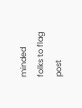minded folks to flag post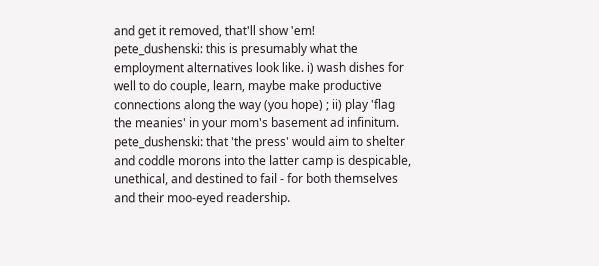and get it removed, that'll show 'em!
pete_dushenski: this is presumably what the employment alternatives look like. i) wash dishes for well to do couple, learn, maybe make productive connections along the way (you hope) ; ii) play 'flag the meanies' in your mom's basement ad infinitum.
pete_dushenski: that 'the press' would aim to shelter and coddle morons into the latter camp is despicable, unethical, and destined to fail - for both themselves and their moo-eyed readership.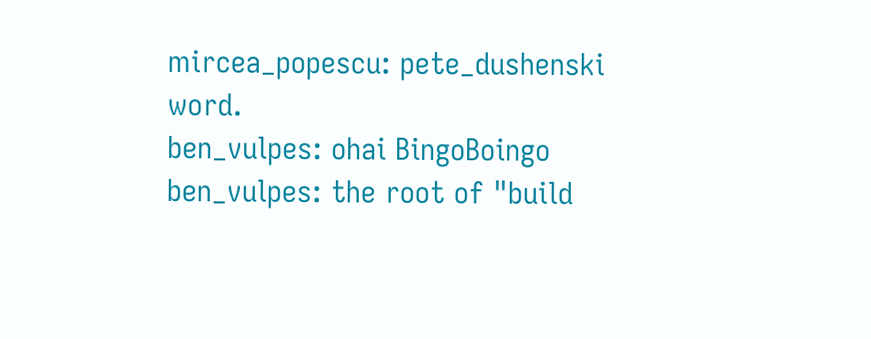mircea_popescu: pete_dushenski word.
ben_vulpes: ohai BingoBoingo
ben_vulpes: the root of "build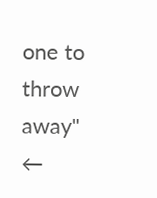one to throw away"
←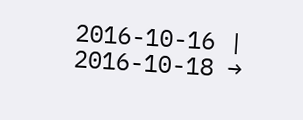2016-10-16 | 2016-10-18 →